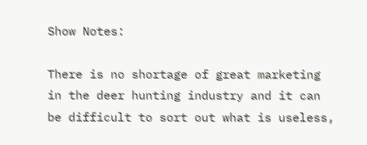Show Notes:

There is no shortage of great marketing in the deer hunting industry and it can be difficult to sort out what is useless,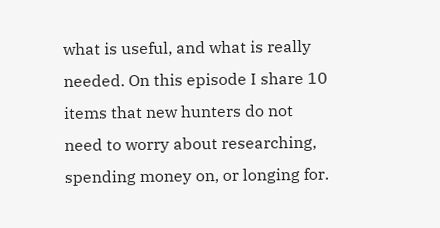what is useful, and what is really needed. On this episode I share 10 items that new hunters do not need to worry about researching, spending money on, or longing for.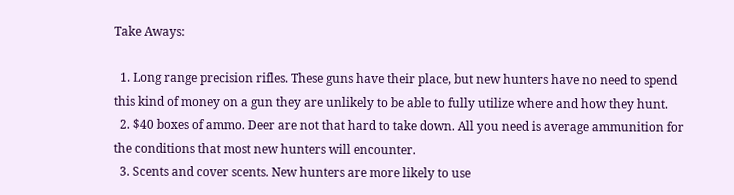Take Aways:

  1. Long range precision rifles. These guns have their place, but new hunters have no need to spend this kind of money on a gun they are unlikely to be able to fully utilize where and how they hunt.
  2. $40 boxes of ammo. Deer are not that hard to take down. All you need is average ammunition for the conditions that most new hunters will encounter.
  3. Scents and cover scents. New hunters are more likely to use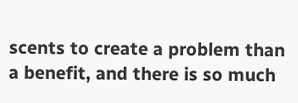scents to create a problem than a benefit, and there is so much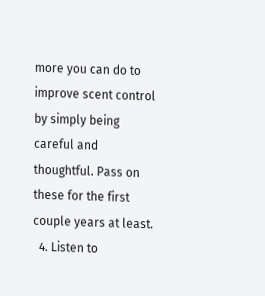more you can do to improve scent control by simply being careful and thoughtful. Pass on these for the first couple years at least.
  4. Listen to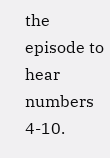the episode to hear numbers 4-10.